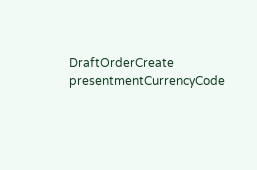DraftOrderCreate presentmentCurrencyCode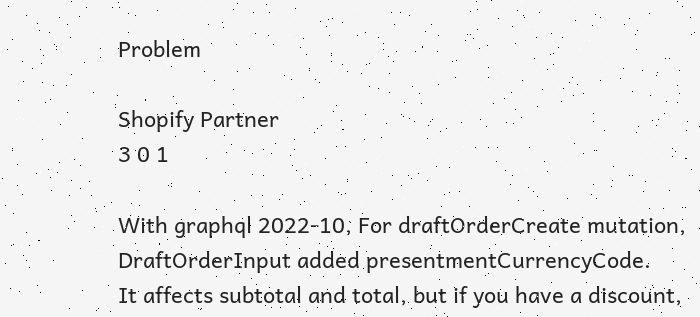Problem

Shopify Partner
3 0 1

With graphql 2022-10, For draftOrderCreate mutation, DraftOrderInput added presentmentCurrencyCode.
It affects subtotal and total, but if you have a discount,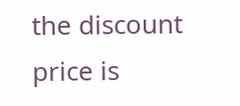the discount price is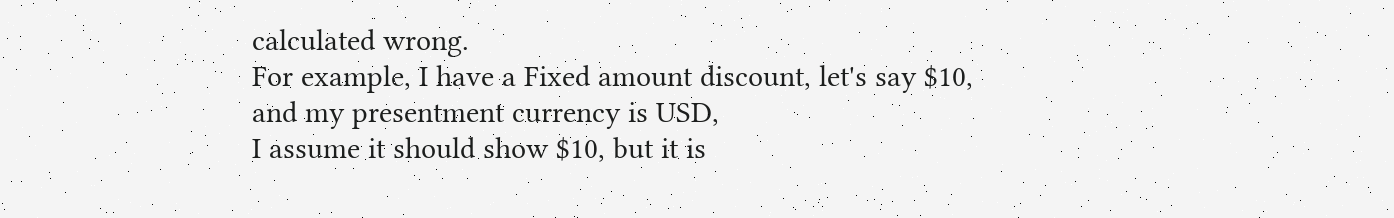calculated wrong.
For example, I have a Fixed amount discount, let's say $10, and my presentment currency is USD,
I assume it should show $10, but it is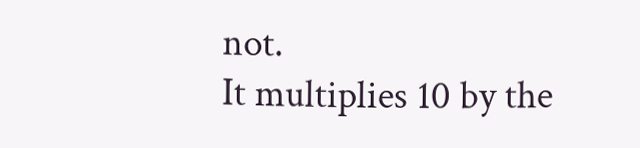not.
It multiplies 10 by the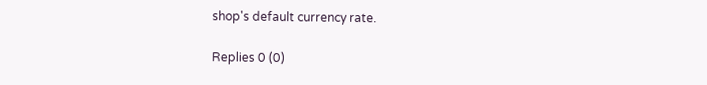shop's default currency rate.

Replies 0 (0)